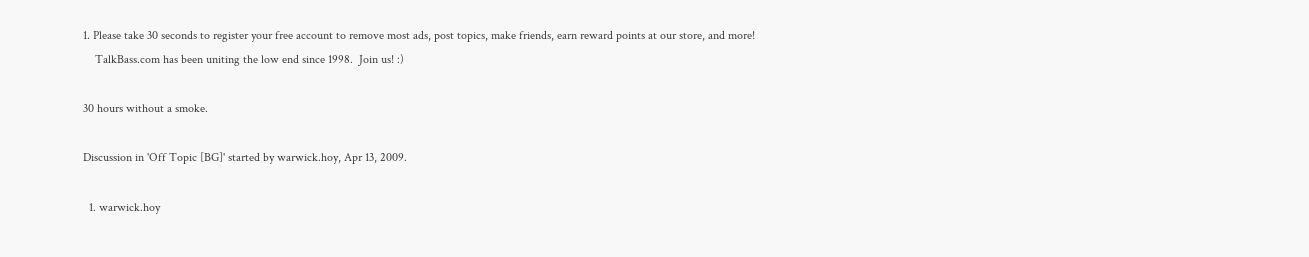1. Please take 30 seconds to register your free account to remove most ads, post topics, make friends, earn reward points at our store, and more!
    TalkBass.com has been uniting the low end since 1998.  Join us! :)

30 hours without a smoke.

Discussion in 'Off Topic [BG]' started by warwick.hoy, Apr 13, 2009.

  1. warwick.hoy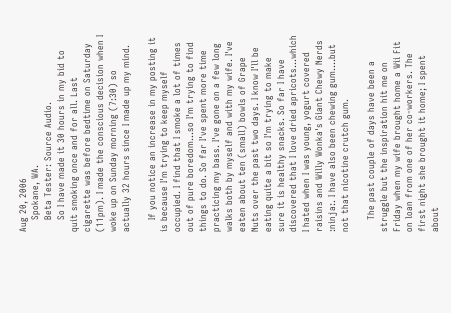Aug 20, 2006
    Spokane, WA.
    Beta Tester: Source Audio.
    So I have made it 30 hours in my bid to quit smoking once and for all. Last cigarette was before bedtime on Saturday (11pm). I made the conscious decision when I woke up on Sunday morning (7:30) so actually 32 hours since I made up my mind.

    If you notice an increase in my posting it is because I'm trying to keep myself occupied. I find that I smoke a lot of times out of pure boredom...so I'm trying to find things to do. So far I've spent more time practicing my bass. I've gone on a few long walks both by myself and with my wife. I've eaten about ten (small) bowls of Grape Nuts over the past two days. I know I'll be eating quite a bit so I'm trying to make sure it is healthy snacks. So far I have discovered that I love dried apricots...which I hated when I was young, yogurt covered raisins and Willy Wonka's Giant Chewy Nerds :ninja:. I have also been chewing gum....but not that nicotine crutch gum.

    The past couple of days have been a struggle but the inspiration hit me on Friday when my wife brought home a Wii Fit on loan from one of her co-workers. The first night she brought it home; I spent about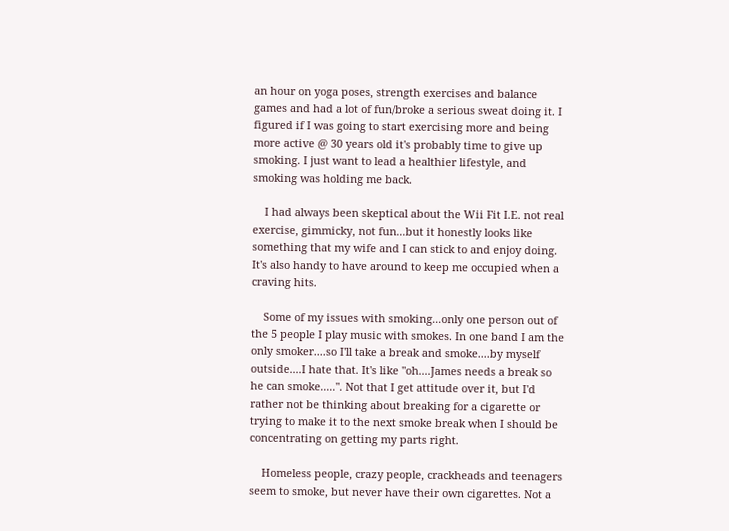an hour on yoga poses, strength exercises and balance games and had a lot of fun/broke a serious sweat doing it. I figured if I was going to start exercising more and being more active @ 30 years old it's probably time to give up smoking. I just want to lead a healthier lifestyle, and smoking was holding me back.

    I had always been skeptical about the Wii Fit I.E. not real exercise, gimmicky, not fun...but it honestly looks like something that my wife and I can stick to and enjoy doing. It's also handy to have around to keep me occupied when a craving hits.

    Some of my issues with smoking...only one person out of the 5 people I play music with smokes. In one band I am the only smoker....so I'll take a break and smoke....by myself outside....I hate that. It's like "oh....James needs a break so he can smoke.....". Not that I get attitude over it, but I'd rather not be thinking about breaking for a cigarette or trying to make it to the next smoke break when I should be concentrating on getting my parts right.

    Homeless people, crazy people, crackheads and teenagers seem to smoke, but never have their own cigarettes. Not a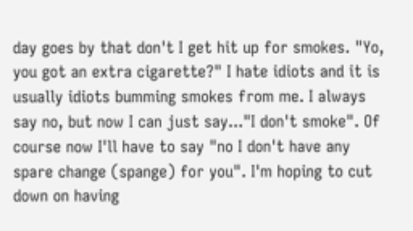day goes by that don't I get hit up for smokes. "Yo, you got an extra cigarette?" I hate idiots and it is usually idiots bumming smokes from me. I always say no, but now I can just say..."I don't smoke". Of course now I'll have to say "no I don't have any spare change (spange) for you". I'm hoping to cut down on having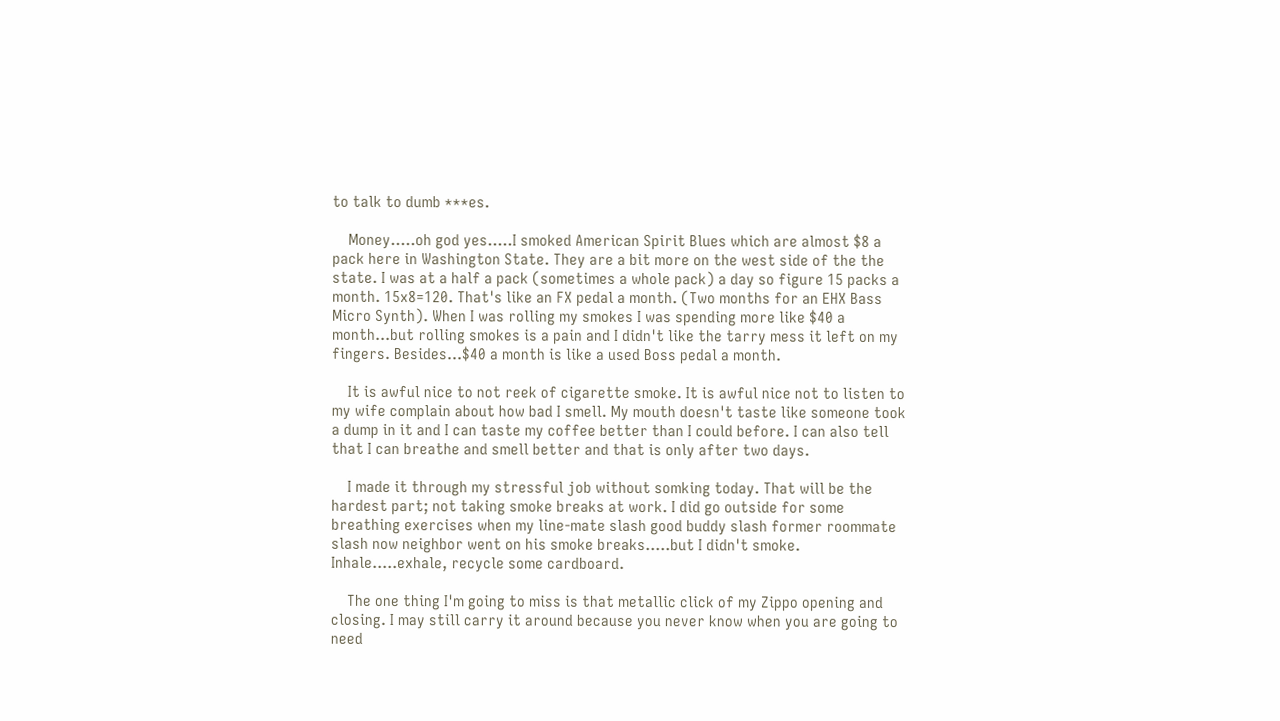to talk to dumb ***es.

    Money.....oh god yes.....I smoked American Spirit Blues which are almost $8 a pack here in Washington State. They are a bit more on the west side of the the state. I was at a half a pack (sometimes a whole pack) a day so figure 15 packs a month. 15x8=120. That's like an FX pedal a month. (Two months for an EHX Bass Micro Synth). When I was rolling my smokes I was spending more like $40 a month...but rolling smokes is a pain and I didn't like the tarry mess it left on my fingers. Besides...$40 a month is like a used Boss pedal a month.

    It is awful nice to not reek of cigarette smoke. It is awful nice not to listen to my wife complain about how bad I smell. My mouth doesn't taste like someone took a dump in it and I can taste my coffee better than I could before. I can also tell that I can breathe and smell better and that is only after two days.

    I made it through my stressful job without somking today. That will be the hardest part; not taking smoke breaks at work. I did go outside for some breathing exercises when my line-mate slash good buddy slash former roommate slash now neighbor went on his smoke breaks.....but I didn't smoke. Inhale.....exhale, recycle some cardboard.

    The one thing I'm going to miss is that metallic click of my Zippo opening and closing. I may still carry it around because you never know when you are going to need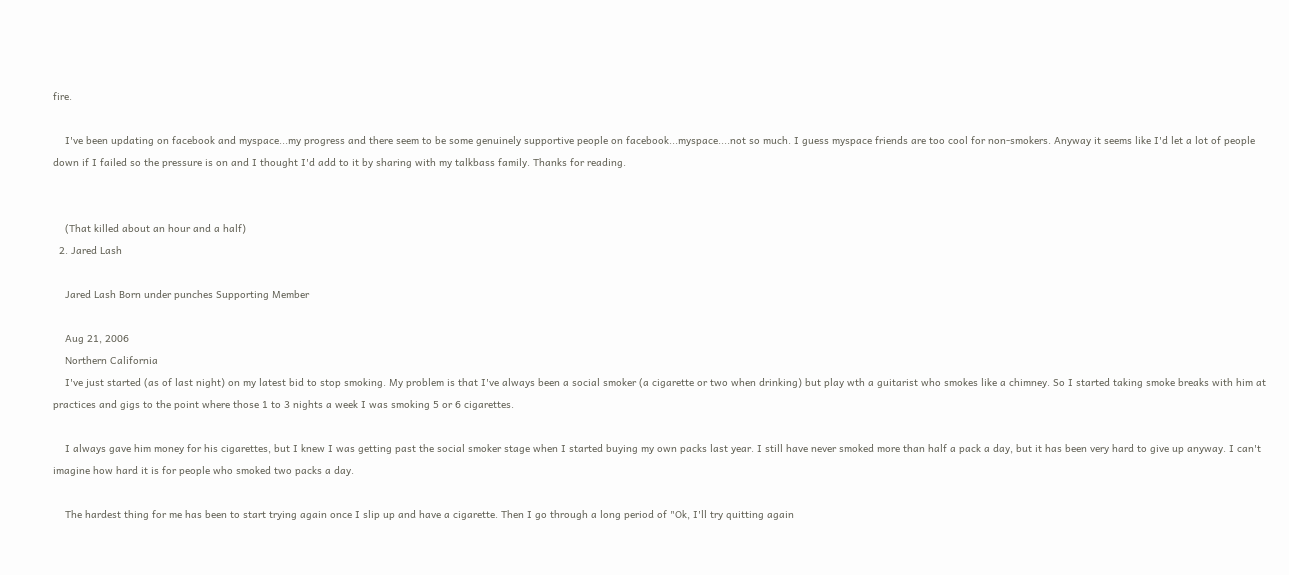fire.

    I've been updating on facebook and myspace...my progress and there seem to be some genuinely supportive people on facebook...myspace....not so much. I guess myspace friends are too cool for non-smokers. Anyway it seems like I'd let a lot of people down if I failed so the pressure is on and I thought I'd add to it by sharing with my talkbass family. Thanks for reading.


    (That killed about an hour and a half)
  2. Jared Lash

    Jared Lash Born under punches Supporting Member

    Aug 21, 2006
    Northern California
    I've just started (as of last night) on my latest bid to stop smoking. My problem is that I've always been a social smoker (a cigarette or two when drinking) but play wth a guitarist who smokes like a chimney. So I started taking smoke breaks with him at practices and gigs to the point where those 1 to 3 nights a week I was smoking 5 or 6 cigarettes.

    I always gave him money for his cigarettes, but I knew I was getting past the social smoker stage when I started buying my own packs last year. I still have never smoked more than half a pack a day, but it has been very hard to give up anyway. I can't imagine how hard it is for people who smoked two packs a day.

    The hardest thing for me has been to start trying again once I slip up and have a cigarette. Then I go through a long period of "Ok, I'll try quitting again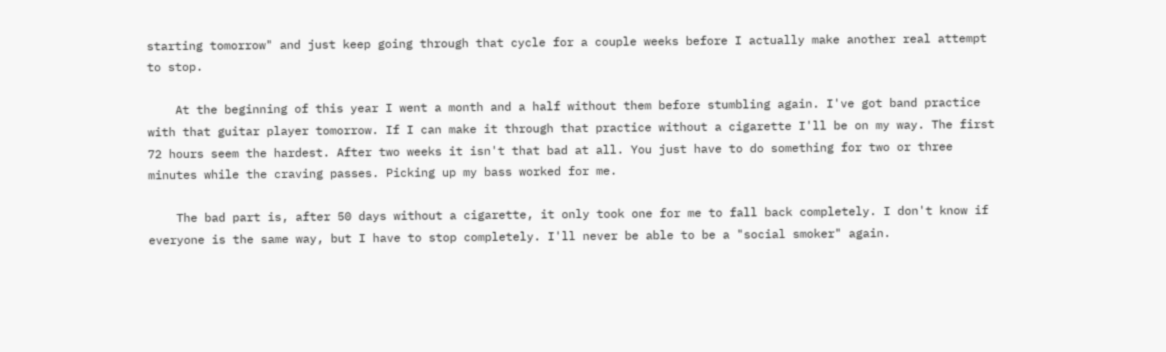starting tomorrow" and just keep going through that cycle for a couple weeks before I actually make another real attempt to stop.

    At the beginning of this year I went a month and a half without them before stumbling again. I've got band practice with that guitar player tomorrow. If I can make it through that practice without a cigarette I'll be on my way. The first 72 hours seem the hardest. After two weeks it isn't that bad at all. You just have to do something for two or three minutes while the craving passes. Picking up my bass worked for me.

    The bad part is, after 50 days without a cigarette, it only took one for me to fall back completely. I don't know if everyone is the same way, but I have to stop completely. I'll never be able to be a "social smoker" again.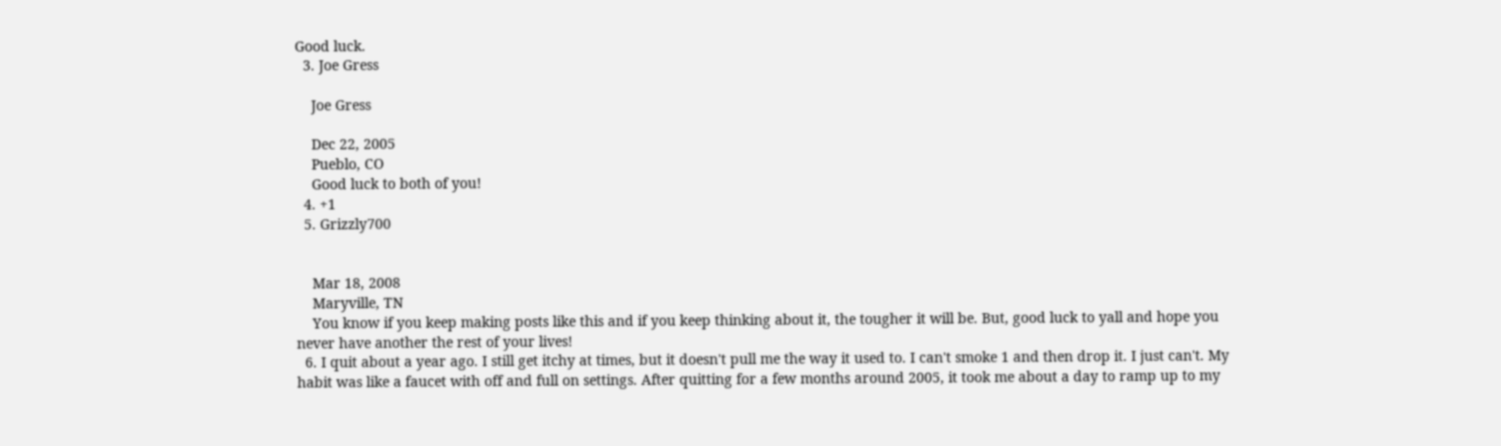Good luck.
  3. Joe Gress

    Joe Gress

    Dec 22, 2005
    Pueblo, CO
    Good luck to both of you!
  4. +1
  5. Grizzly700


    Mar 18, 2008
    Maryville, TN
    You know if you keep making posts like this and if you keep thinking about it, the tougher it will be. But, good luck to yall and hope you never have another the rest of your lives!
  6. I quit about a year ago. I still get itchy at times, but it doesn't pull me the way it used to. I can't smoke 1 and then drop it. I just can't. My habit was like a faucet with off and full on settings. After quitting for a few months around 2005, it took me about a day to ramp up to my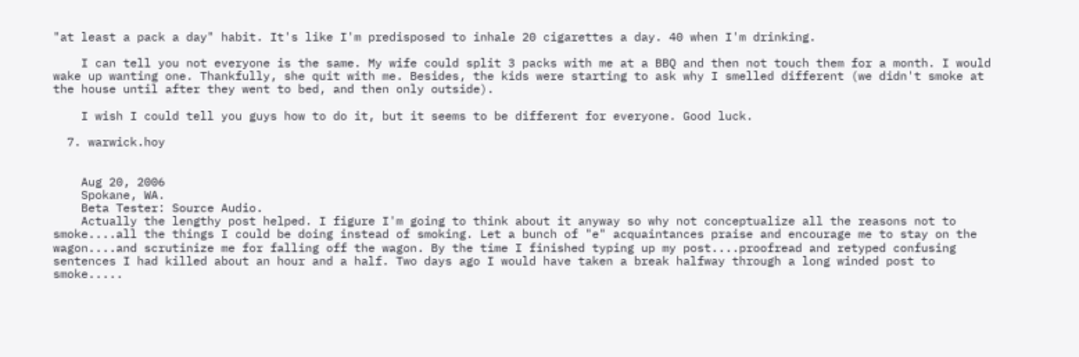"at least a pack a day" habit. It's like I'm predisposed to inhale 20 cigarettes a day. 40 when I'm drinking.

    I can tell you not everyone is the same. My wife could split 3 packs with me at a BBQ and then not touch them for a month. I would wake up wanting one. Thankfully, she quit with me. Besides, the kids were starting to ask why I smelled different (we didn't smoke at the house until after they went to bed, and then only outside).

    I wish I could tell you guys how to do it, but it seems to be different for everyone. Good luck.

  7. warwick.hoy


    Aug 20, 2006
    Spokane, WA.
    Beta Tester: Source Audio.
    Actually the lengthy post helped. I figure I'm going to think about it anyway so why not conceptualize all the reasons not to smoke....all the things I could be doing instead of smoking. Let a bunch of "e" acquaintances praise and encourage me to stay on the wagon....and scrutinize me for falling off the wagon. By the time I finished typing up my post....proofread and retyped confusing sentences I had killed about an hour and a half. Two days ago I would have taken a break halfway through a long winded post to smoke.....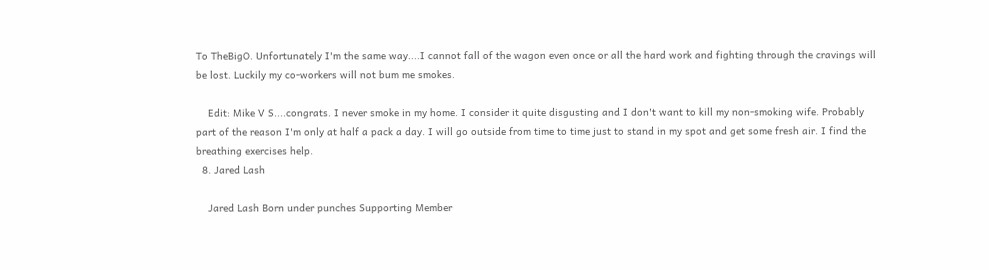To TheBigO. Unfortunately I'm the same way....I cannot fall of the wagon even once or all the hard work and fighting through the cravings will be lost. Luckily my co-workers will not bum me smokes.

    Edit: Mike V S....congrats. I never smoke in my home. I consider it quite disgusting and I don't want to kill my non-smoking wife. Probably part of the reason I'm only at half a pack a day. I will go outside from time to time just to stand in my spot and get some fresh air. I find the breathing exercises help.
  8. Jared Lash

    Jared Lash Born under punches Supporting Member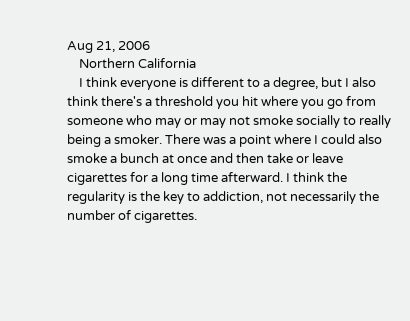Aug 21, 2006
    Northern California
    I think everyone is different to a degree, but I also think there's a threshold you hit where you go from someone who may or may not smoke socially to really being a smoker. There was a point where I could also smoke a bunch at once and then take or leave cigarettes for a long time afterward. I think the regularity is the key to addiction, not necessarily the number of cigarettes.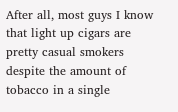After all, most guys I know that light up cigars are pretty casual smokers despite the amount of tobacco in a single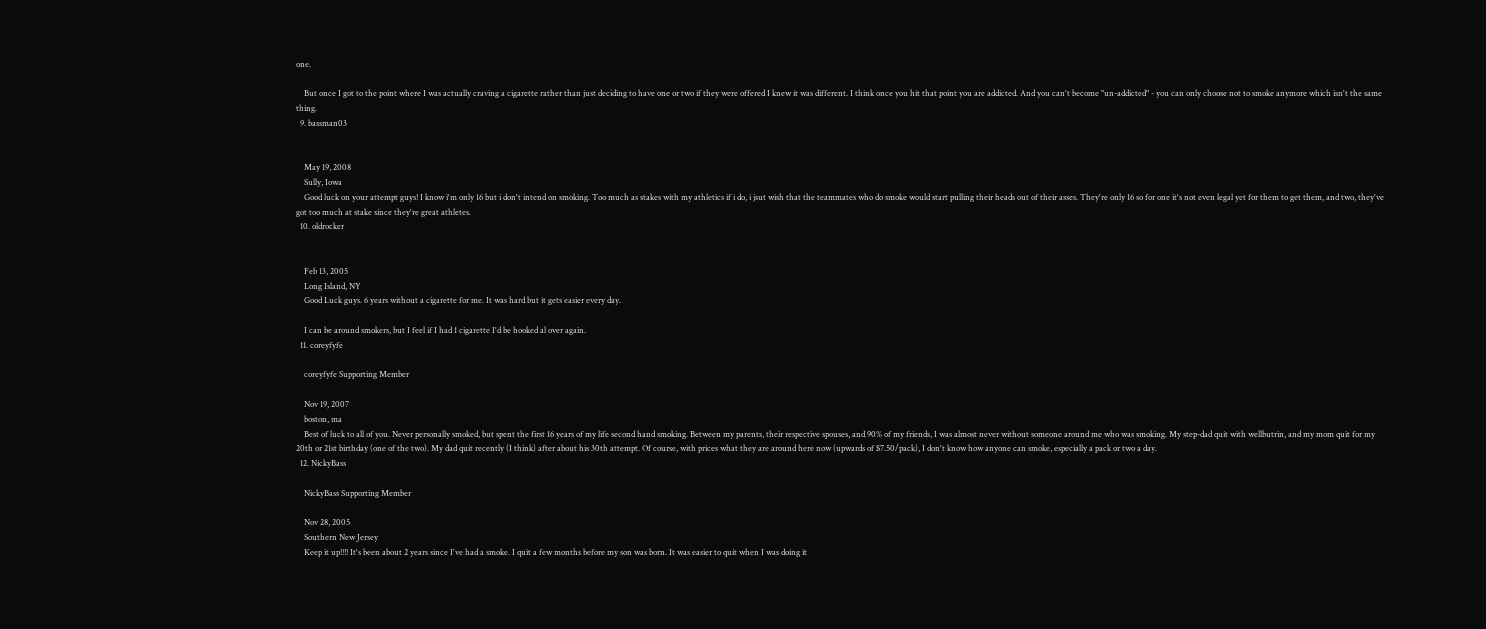one.

    But once I got to the point where I was actually craving a cigarette rather than just deciding to have one or two if they were offered I knew it was different. I think once you hit that point you are addicted. And you can't become "un-addicted" - you can only choose not to smoke anymore which isn't the same thing.
  9. bassman03


    May 19, 2008
    Sully, Iowa
    Good luck on your attempt guys! I know i'm only 16 but i don't intend on smoking. Too much as stakes with my athletics if i do, i jsut wish that the teammates who do smoke would start pulling their heads out of their asses. They're only 16 so for one it's not even legal yet for them to get them, and two, they've got too much at stake since they're great athletes.
  10. oldrocker


    Feb 13, 2005
    Long Island, NY
    Good Luck guys. 6 years without a cigarette for me. It was hard but it gets easier every day.

    I can be around smokers, but I feel if I had 1 cigarette I'd be hooked al over again.
  11. coreyfyfe

    coreyfyfe Supporting Member

    Nov 19, 2007
    boston, ma
    Best of luck to all of you. Never personally smoked, but spent the first 16 years of my life second hand smoking. Between my parents, their respective spouses, and 90% of my friends, I was almost never without someone around me who was smoking. My step-dad quit with wellbutrin, and my mom quit for my 20th or 21st birthday (one of the two). My dad quit recently (I think) after about his 30th attempt. Of course, with prices what they are around here now (upwards of $7.50/pack), I don't know how anyone can smoke, especially a pack or two a day.
  12. NickyBass

    NickyBass Supporting Member

    Nov 28, 2005
    Southern New Jersey
    Keep it up!!!! It's been about 2 years since I've had a smoke. I quit a few months before my son was born. It was easier to quit when I was doing it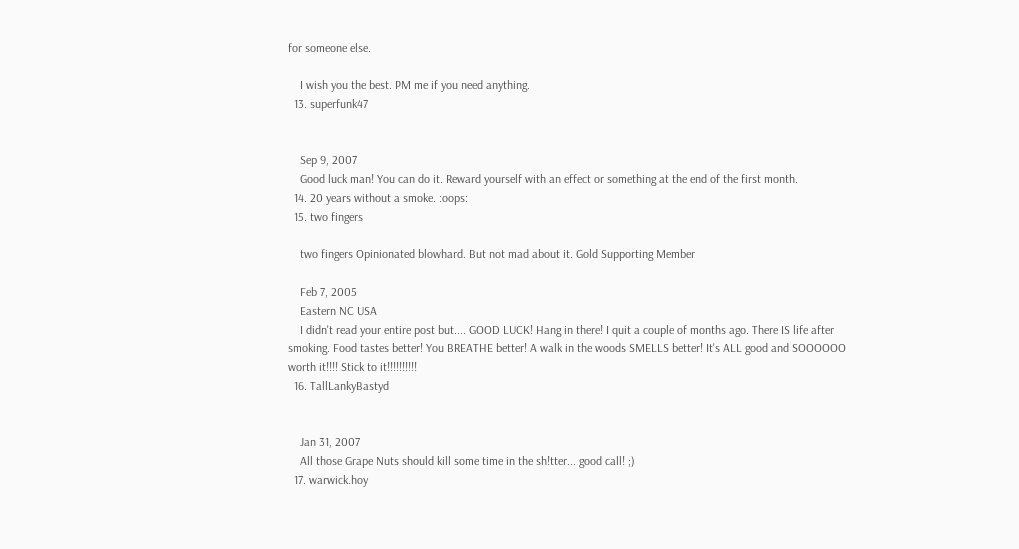for someone else.

    I wish you the best. PM me if you need anything.
  13. superfunk47


    Sep 9, 2007
    Good luck man! You can do it. Reward yourself with an effect or something at the end of the first month.
  14. 20 years without a smoke. :oops:
  15. two fingers

    two fingers Opinionated blowhard. But not mad about it. Gold Supporting Member

    Feb 7, 2005
    Eastern NC USA
    I didn't read your entire post but.... GOOD LUCK! Hang in there! I quit a couple of months ago. There IS life after smoking. Food tastes better! You BREATHE better! A walk in the woods SMELLS better! It's ALL good and SOOOOOO worth it!!!! Stick to it!!!!!!!!!!
  16. TallLankyBastyd


    Jan 31, 2007
    All those Grape Nuts should kill some time in the sh!tter... good call! ;)
  17. warwick.hoy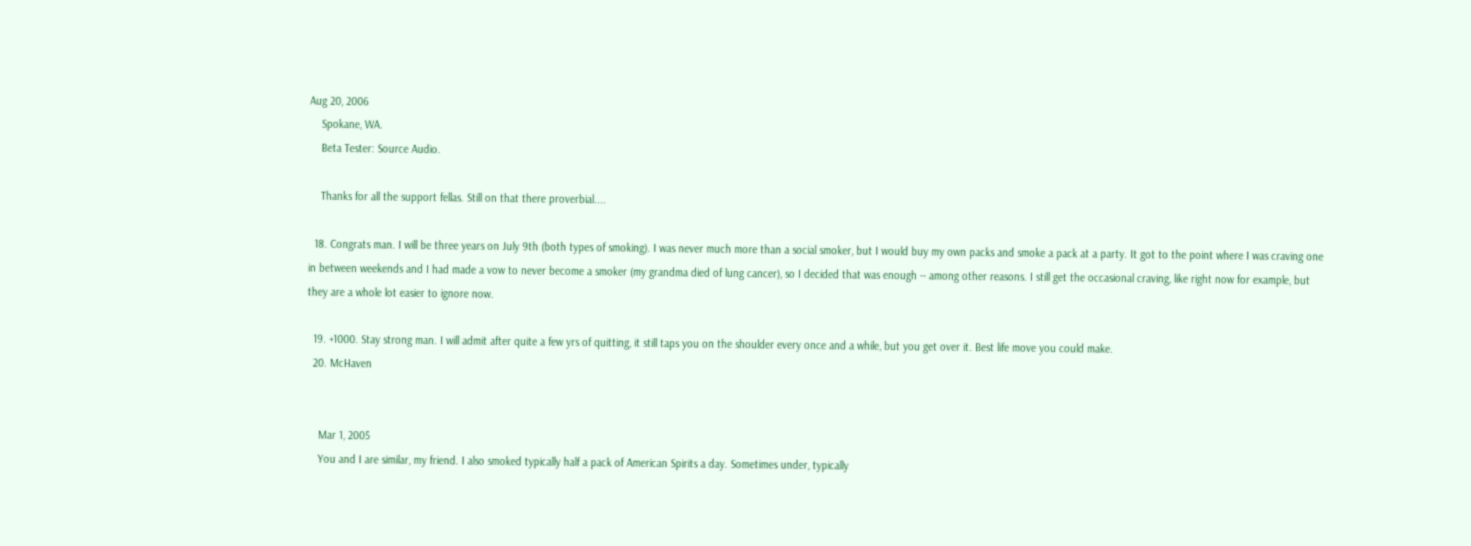Aug 20, 2006
    Spokane, WA.
    Beta Tester: Source Audio.

    Thanks for all the support fellas. Still on that there proverbial....

  18. Congrats man. I will be three years on July 9th (both types of smoking). I was never much more than a social smoker, but I would buy my own packs and smoke a pack at a party. It got to the point where I was craving one in between weekends and I had made a vow to never become a smoker (my grandma died of lung cancer), so I decided that was enough -- among other reasons. I still get the occasional craving, like right now for example, but they are a whole lot easier to ignore now.

  19. +1000. Stay strong man. I will admit after quite a few yrs of quitting, it still taps you on the shoulder every once and a while, but you get over it. Best life move you could make.
  20. McHaven


    Mar 1, 2005
    You and I are similar, my friend. I also smoked typically half a pack of American Spirits a day. Sometimes under, typically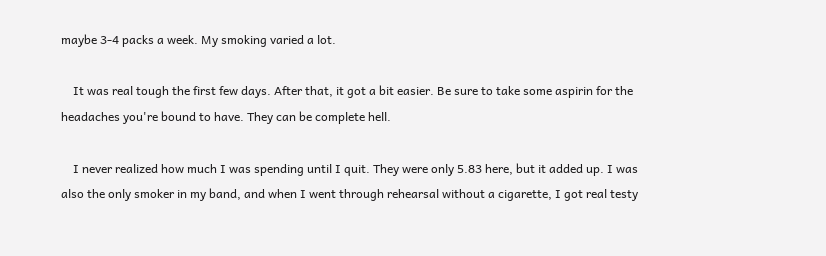maybe 3-4 packs a week. My smoking varied a lot.

    It was real tough the first few days. After that, it got a bit easier. Be sure to take some aspirin for the headaches you're bound to have. They can be complete hell.

    I never realized how much I was spending until I quit. They were only 5.83 here, but it added up. I was also the only smoker in my band, and when I went through rehearsal without a cigarette, I got real testy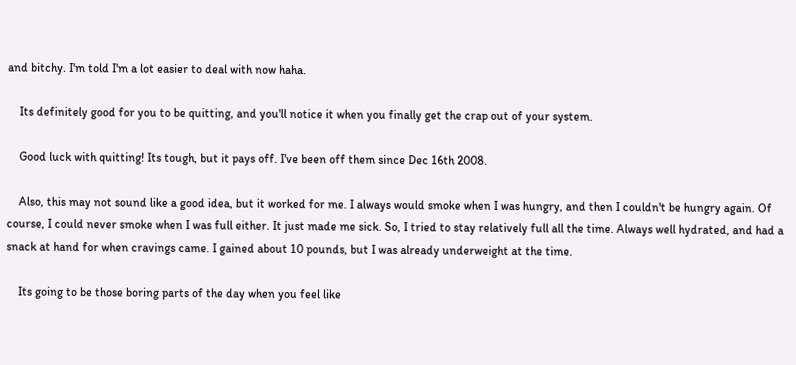and bitchy. I'm told I'm a lot easier to deal with now haha.

    Its definitely good for you to be quitting, and you'll notice it when you finally get the crap out of your system.

    Good luck with quitting! Its tough, but it pays off. I've been off them since Dec 16th 2008.

    Also, this may not sound like a good idea, but it worked for me. I always would smoke when I was hungry, and then I couldn't be hungry again. Of course, I could never smoke when I was full either. It just made me sick. So, I tried to stay relatively full all the time. Always well hydrated, and had a snack at hand for when cravings came. I gained about 10 pounds, but I was already underweight at the time.

    Its going to be those boring parts of the day when you feel like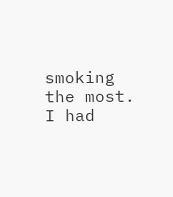smoking the most. I had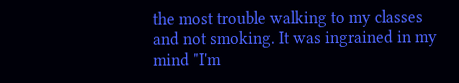the most trouble walking to my classes and not smoking. It was ingrained in my mind "I'm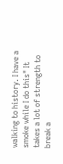walking to history. I have a smoke while I do this" It takes a lot of strength to break a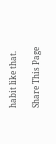habit like that.

Share This Page